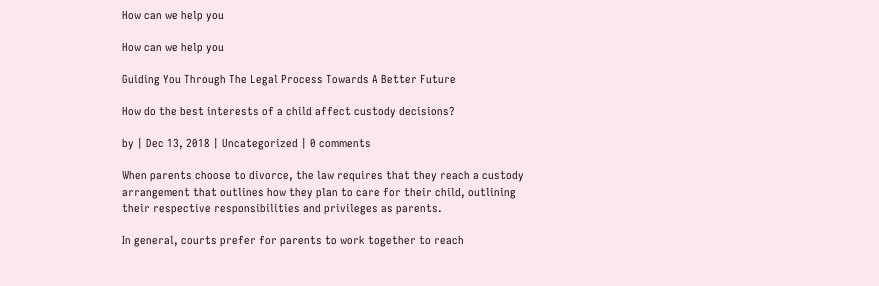How can we help you

How can we help you

Guiding You Through The Legal Process Towards A Better Future

How do the best interests of a child affect custody decisions?

by | Dec 13, 2018 | Uncategorized | 0 comments

When parents choose to divorce, the law requires that they reach a custody arrangement that outlines how they plan to care for their child, outlining their respective responsibilities and privileges as parents.

In general, courts prefer for parents to work together to reach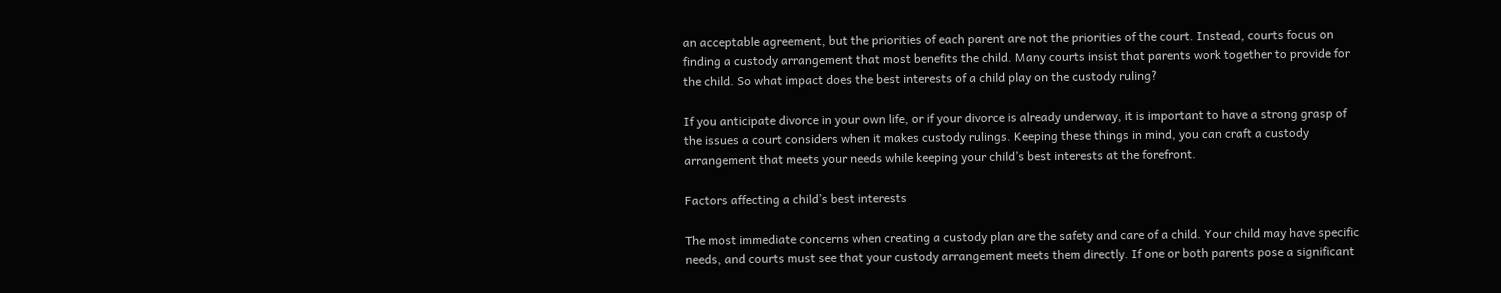an acceptable agreement, but the priorities of each parent are not the priorities of the court. Instead, courts focus on finding a custody arrangement that most benefits the child. Many courts insist that parents work together to provide for the child. So what impact does the best interests of a child play on the custody ruling?

If you anticipate divorce in your own life, or if your divorce is already underway, it is important to have a strong grasp of the issues a court considers when it makes custody rulings. Keeping these things in mind, you can craft a custody arrangement that meets your needs while keeping your child’s best interests at the forefront.

Factors affecting a child’s best interests

The most immediate concerns when creating a custody plan are the safety and care of a child. Your child may have specific needs, and courts must see that your custody arrangement meets them directly. If one or both parents pose a significant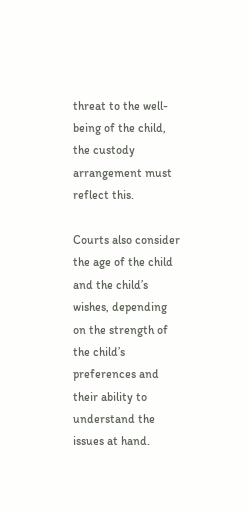threat to the well-being of the child, the custody arrangement must reflect this.

Courts also consider the age of the child and the child’s wishes, depending on the strength of the child’s preferences and their ability to understand the issues at hand.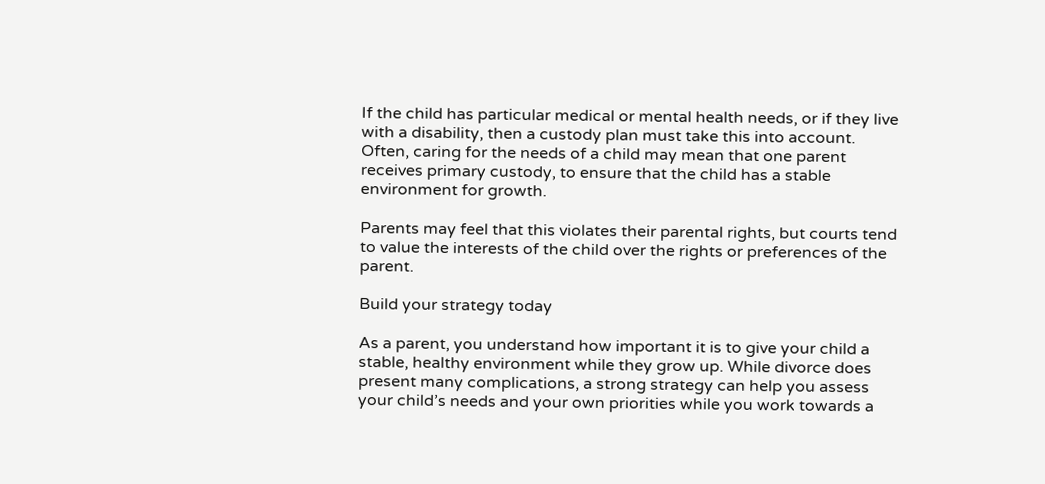If the child has particular medical or mental health needs, or if they live with a disability, then a custody plan must take this into account. Often, caring for the needs of a child may mean that one parent receives primary custody, to ensure that the child has a stable environment for growth.

Parents may feel that this violates their parental rights, but courts tend to value the interests of the child over the rights or preferences of the parent.

Build your strategy today

As a parent, you understand how important it is to give your child a stable, healthy environment while they grow up. While divorce does present many complications, a strong strategy can help you assess your child’s needs and your own priorities while you work towards a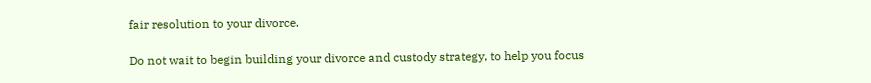fair resolution to your divorce.

Do not wait to begin building your divorce and custody strategy, to help you focus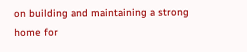on building and maintaining a strong home for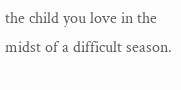the child you love in the midst of a difficult season.